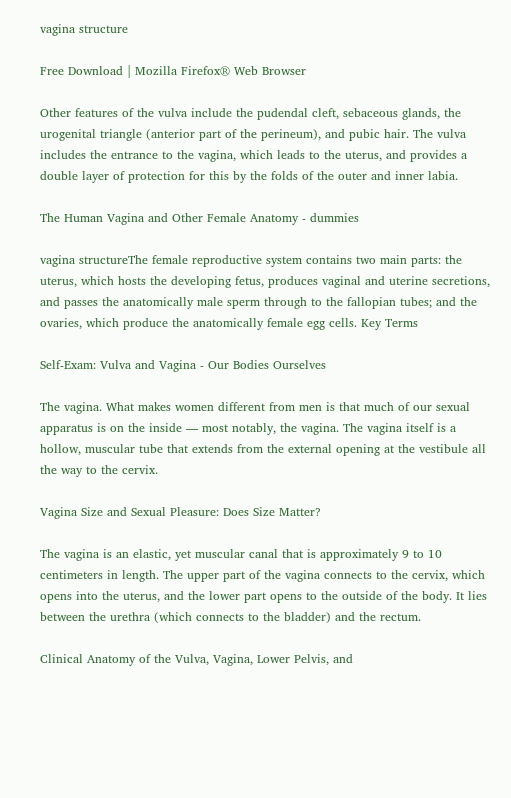vagina structure

Free Download | Mozilla Firefox® Web Browser

Other features of the vulva include the pudendal cleft, sebaceous glands, the urogenital triangle (anterior part of the perineum), and pubic hair. The vulva includes the entrance to the vagina, which leads to the uterus, and provides a double layer of protection for this by the folds of the outer and inner labia.

The Human Vagina and Other Female Anatomy - dummies

vagina structureThe female reproductive system contains two main parts: the uterus, which hosts the developing fetus, produces vaginal and uterine secretions, and passes the anatomically male sperm through to the fallopian tubes; and the ovaries, which produce the anatomically female egg cells. Key Terms

Self-Exam: Vulva and Vagina - Our Bodies Ourselves

The vagina. What makes women different from men is that much of our sexual apparatus is on the inside — most notably, the vagina. The vagina itself is a hollow, muscular tube that extends from the external opening at the vestibule all the way to the cervix.

Vagina Size and Sexual Pleasure: Does Size Matter?

The vagina is an elastic, yet muscular canal that is approximately 9 to 10 centimeters in length. The upper part of the vagina connects to the cervix, which opens into the uterus, and the lower part opens to the outside of the body. It lies between the urethra (which connects to the bladder) and the rectum.

Clinical Anatomy of the Vulva, Vagina, Lower Pelvis, and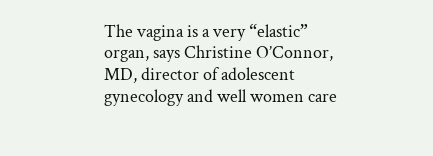The vagina is a very “elastic” organ, says Christine O’Connor, MD, director of adolescent gynecology and well women care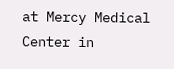at Mercy Medical Center in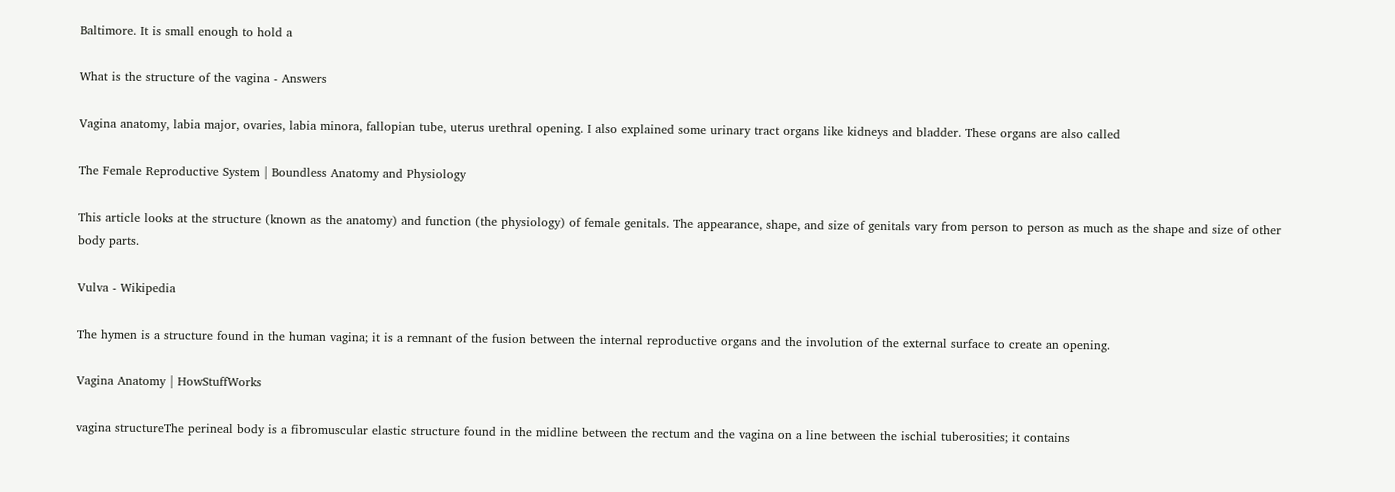Baltimore. It is small enough to hold a

What is the structure of the vagina - Answers

Vagina anatomy, labia major, ovaries, labia minora, fallopian tube, uterus urethral opening. I also explained some urinary tract organs like kidneys and bladder. These organs are also called

The Female Reproductive System | Boundless Anatomy and Physiology

This article looks at the structure (known as the anatomy) and function (the physiology) of female genitals. The appearance, shape, and size of genitals vary from person to person as much as the shape and size of other body parts.

Vulva - Wikipedia

The hymen is a structure found in the human vagina; it is a remnant of the fusion between the internal reproductive organs and the involution of the external surface to create an opening.

Vagina Anatomy | HowStuffWorks

vagina structureThe perineal body is a fibromuscular elastic structure found in the midline between the rectum and the vagina on a line between the ischial tuberosities; it contains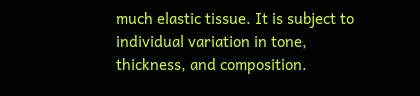much elastic tissue. It is subject to individual variation in tone, thickness, and composition.